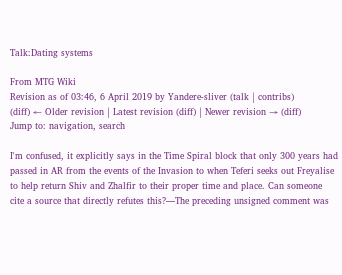Talk:Dating systems

From MTG Wiki
Revision as of 03:46, 6 April 2019 by Yandere-sliver (talk | contribs)
(diff) ← Older revision | Latest revision (diff) | Newer revision → (diff)
Jump to: navigation, search

I'm confused, it explicitly says in the Time Spiral block that only 300 years had passed in AR from the events of the Invasion to when Teferi seeks out Freyalise to help return Shiv and Zhalfir to their proper time and place. Can someone cite a source that directly refutes this?—The preceding unsigned comment was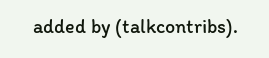added by (talkcontribs).